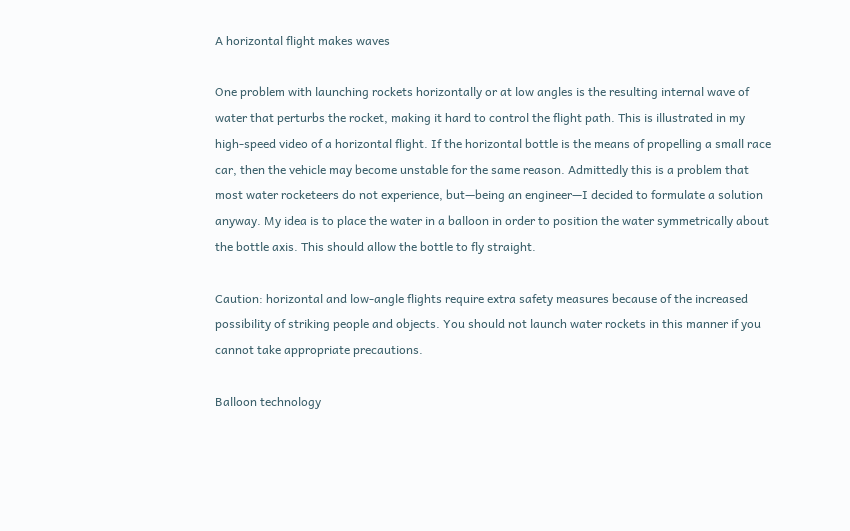A horizontal flight makes waves

One problem with launching rockets horizontally or at low angles is the resulting internal wave of water that perturbs the rocket, making it hard to control the flight path. This is illustrated in my high-speed video of a horizontal flight. If the horizontal bottle is the means of propelling a small race car, then the vehicle may become unstable for the same reason. Admittedly this is a problem that most water rocketeers do not experience, but—being an engineer—I decided to formulate a solution anyway. My idea is to place the water in a balloon in order to position the water symmetrically about the bottle axis. This should allow the bottle to fly straight.

Caution: horizontal and low-angle flights require extra safety measures because of the increased possibility of striking people and objects. You should not launch water rockets in this manner if you cannot take appropriate precautions.

Balloon technology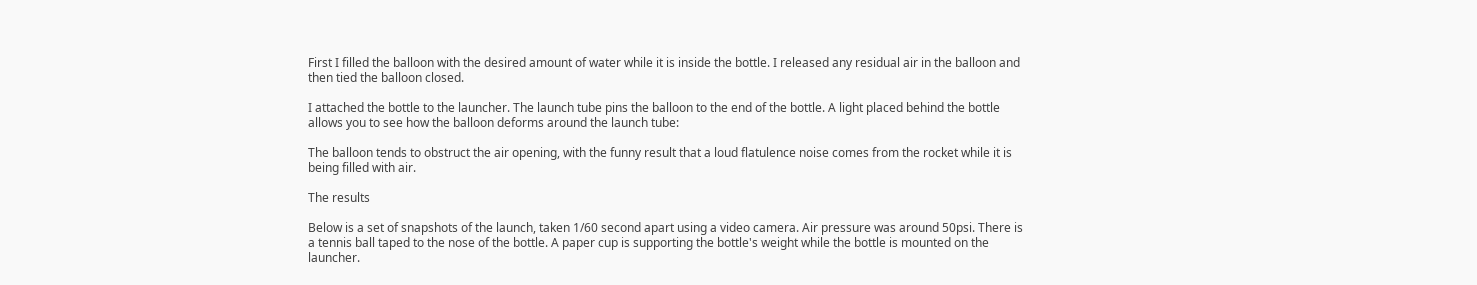First I filled the balloon with the desired amount of water while it is inside the bottle. I released any residual air in the balloon and then tied the balloon closed.

I attached the bottle to the launcher. The launch tube pins the balloon to the end of the bottle. A light placed behind the bottle allows you to see how the balloon deforms around the launch tube:

The balloon tends to obstruct the air opening, with the funny result that a loud flatulence noise comes from the rocket while it is being filled with air.

The results

Below is a set of snapshots of the launch, taken 1/60 second apart using a video camera. Air pressure was around 50psi. There is a tennis ball taped to the nose of the bottle. A paper cup is supporting the bottle's weight while the bottle is mounted on the launcher.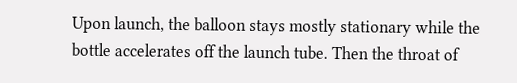Upon launch, the balloon stays mostly stationary while the bottle accelerates off the launch tube. Then the throat of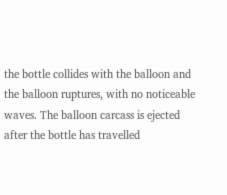the bottle collides with the balloon and the balloon ruptures, with no noticeable waves. The balloon carcass is ejected after the bottle has travelled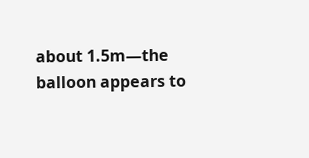about 1.5m—the balloon appears to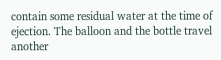contain some residual water at the time of ejection. The balloon and the bottle travel another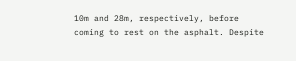10m and 28m, respectively, before coming to rest on the asphalt. Despite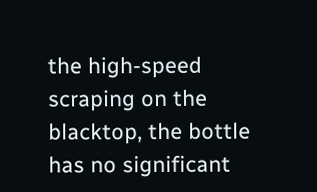the high-speed scraping on the blacktop, the bottle has no significant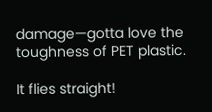damage—gotta love the toughness of PET plastic.

It flies straight!